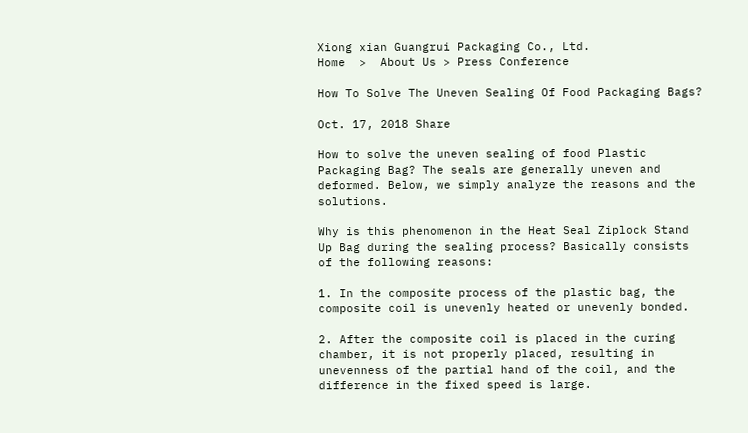Xiong xian Guangrui Packaging Co., Ltd.
Home  >  About Us > Press Conference

How To Solve The Uneven Sealing Of Food Packaging Bags?

Oct. 17, 2018 Share

How to solve the uneven sealing of food Plastic Packaging Bag? The seals are generally uneven and deformed. Below, we simply analyze the reasons and the solutions.

Why is this phenomenon in the Heat Seal Ziplock Stand Up Bag during the sealing process? Basically consists of the following reasons:

1. In the composite process of the plastic bag, the composite coil is unevenly heated or unevenly bonded.

2. After the composite coil is placed in the curing chamber, it is not properly placed, resulting in unevenness of the partial hand of the coil, and the difference in the fixed speed is large.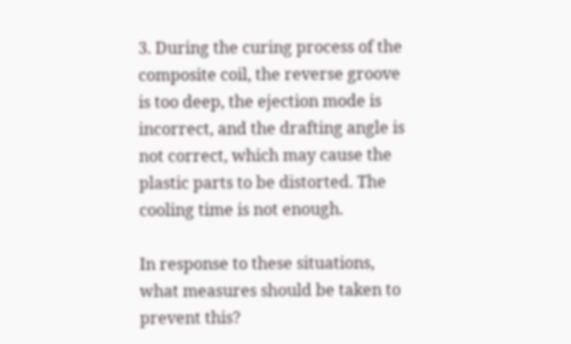3. During the curing process of the composite coil, the reverse groove is too deep, the ejection mode is incorrect, and the drafting angle is not correct, which may cause the plastic parts to be distorted. The cooling time is not enough.

In response to these situations, what measures should be taken to prevent this?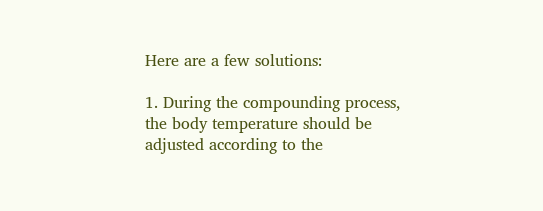Here are a few solutions:

1. During the compounding process, the body temperature should be adjusted according to the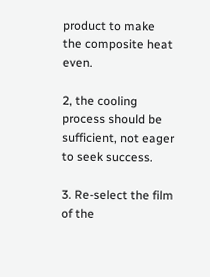product to make the composite heat even.

2, the cooling process should be sufficient, not eager to seek success.

3. Re-select the film of the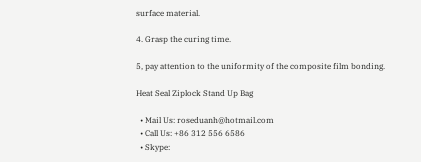surface material.

4. Grasp the curing time.

5, pay attention to the uniformity of the composite film bonding.

Heat Seal Ziplock Stand Up Bag

  • Mail Us: roseduanh@hotmail.com
  • Call Us: +86 312 556 6586
  • Skype: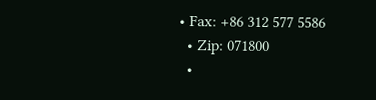• Fax: +86 312 577 5586
  • Zip: 071800
  •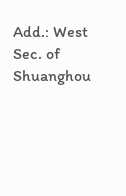Add.: West Sec. of Shuanghou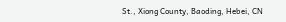St., Xiong County, Baoding, Hebei, CN